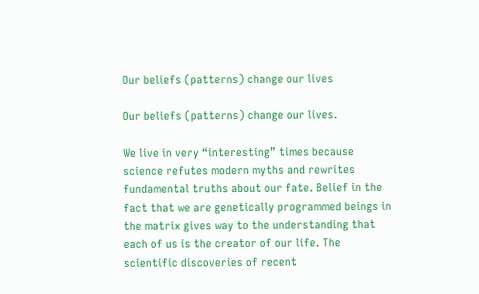Our beliefs (patterns) change our lives

Our beliefs (patterns) change our lives.

We live in very “interesting” times because science refutes modern myths and rewrites fundamental truths about our fate. Belief in the fact that we are genetically programmed beings in the matrix gives way to the understanding that each of us is the creator of our life. The scientific discoveries of recent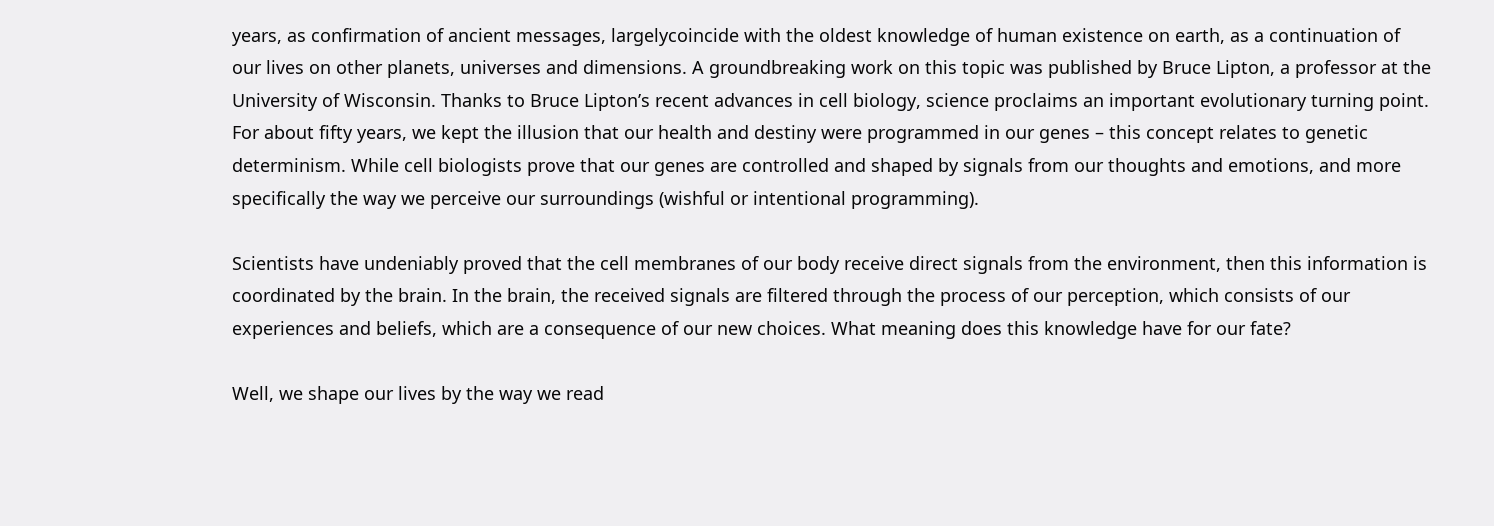years, as confirmation of ancient messages, largelycoincide with the oldest knowledge of human existence on earth, as a continuation of our lives on other planets, universes and dimensions. A groundbreaking work on this topic was published by Bruce Lipton, a professor at the University of Wisconsin. Thanks to Bruce Lipton’s recent advances in cell biology, science proclaims an important evolutionary turning point. For about fifty years, we kept the illusion that our health and destiny were programmed in our genes – this concept relates to genetic determinism. While cell biologists prove that our genes are controlled and shaped by signals from our thoughts and emotions, and more specifically the way we perceive our surroundings (wishful or intentional programming).

Scientists have undeniably proved that the cell membranes of our body receive direct signals from the environment, then this information is coordinated by the brain. In the brain, the received signals are filtered through the process of our perception, which consists of our experiences and beliefs, which are a consequence of our new choices. What meaning does this knowledge have for our fate?

Well, we shape our lives by the way we read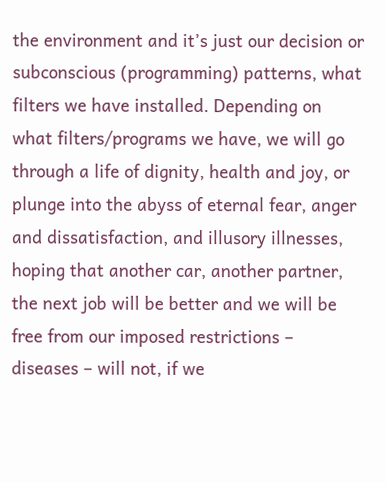the environment and it’s just our decision or subconscious (programming) patterns, what filters we have installed. Depending on what filters/programs we have, we will go through a life of dignity, health and joy, or plunge into the abyss of eternal fear, anger and dissatisfaction, and illusory illnesses, hoping that another car, another partner, the next job will be better and we will be free from our imposed restrictions – diseases – will not, if we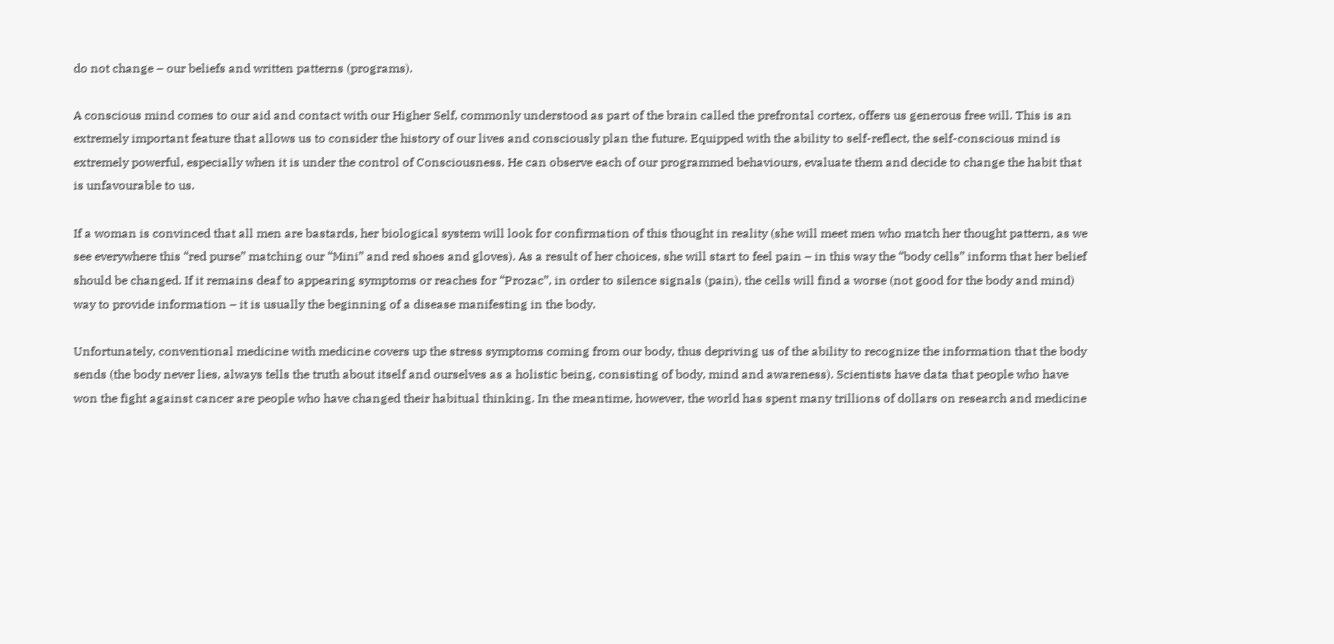do not change – our beliefs and written patterns (programs).

A conscious mind comes to our aid and contact with our Higher Self, commonly understood as part of the brain called the prefrontal cortex, offers us generous free will. This is an extremely important feature that allows us to consider the history of our lives and consciously plan the future. Equipped with the ability to self-reflect, the self-conscious mind is extremely powerful, especially when it is under the control of Consciousness. He can observe each of our programmed behaviours, evaluate them and decide to change the habit that is unfavourable to us.

If a woman is convinced that all men are bastards, her biological system will look for confirmation of this thought in reality (she will meet men who match her thought pattern, as we see everywhere this “red purse” matching our “Mini” and red shoes and gloves). As a result of her choices, she will start to feel pain – in this way the “body cells” inform that her belief should be changed. If it remains deaf to appearing symptoms or reaches for “Prozac”, in order to silence signals (pain), the cells will find a worse (not good for the body and mind) way to provide information – it is usually the beginning of a disease manifesting in the body.

Unfortunately, conventional medicine with medicine covers up the stress symptoms coming from our body, thus depriving us of the ability to recognize the information that the body sends (the body never lies, always tells the truth about itself and ourselves as a holistic being, consisting of body, mind and awareness). Scientists have data that people who have won the fight against cancer are people who have changed their habitual thinking. In the meantime, however, the world has spent many trillions of dollars on research and medicine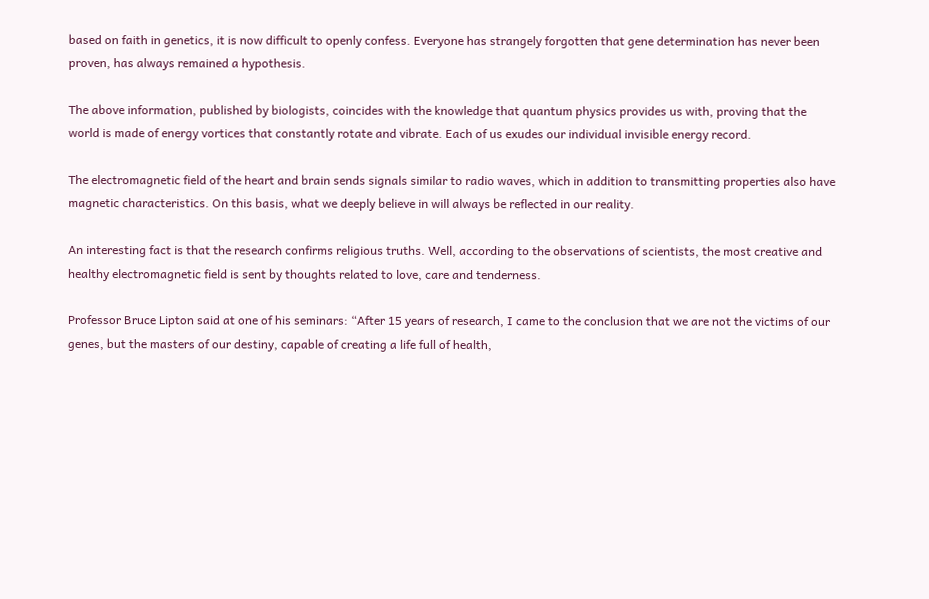based on faith in genetics, it is now difficult to openly confess. Everyone has strangely forgotten that gene determination has never been proven, has always remained a hypothesis.

The above information, published by biologists, coincides with the knowledge that quantum physics provides us with, proving that the world is made of energy vortices that constantly rotate and vibrate. Each of us exudes our individual invisible energy record.

The electromagnetic field of the heart and brain sends signals similar to radio waves, which in addition to transmitting properties also have magnetic characteristics. On this basis, what we deeply believe in will always be reflected in our reality.

An interesting fact is that the research confirms religious truths. Well, according to the observations of scientists, the most creative and healthy electromagnetic field is sent by thoughts related to love, care and tenderness.

Professor Bruce Lipton said at one of his seminars: “After 15 years of research, I came to the conclusion that we are not the victims of our genes, but the masters of our destiny, capable of creating a life full of health,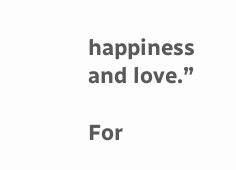happiness and love.”

For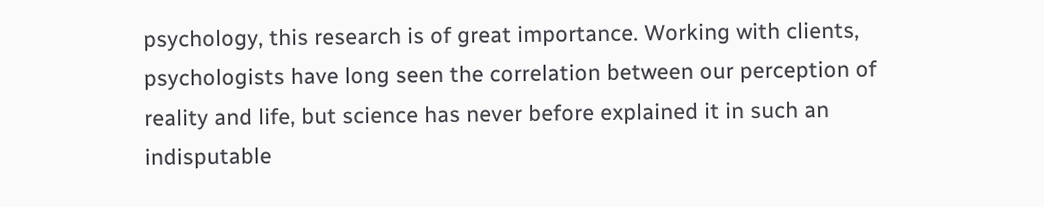psychology, this research is of great importance. Working with clients, psychologists have long seen the correlation between our perception of reality and life, but science has never before explained it in such an indisputable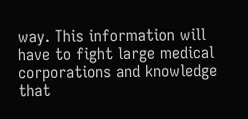way. This information will have to fight large medical corporations and knowledge that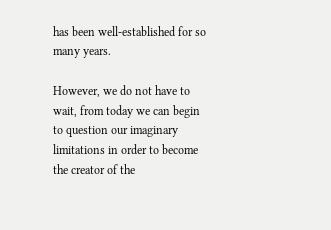has been well-established for so many years.

However, we do not have to wait, from today we can begin to question our imaginary limitations in order to become the creator of the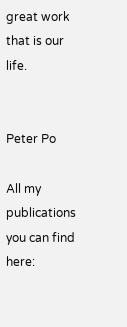great work that is our life.


Peter Po

All my publications you can find here: